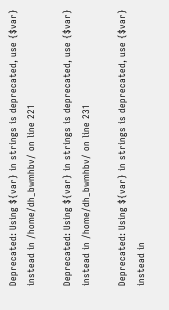Deprecated: Using ${var} in strings is deprecated, use {$var} instead in /home/dh_bwmhbv/ on line 221

Deprecated: Using ${var} in strings is deprecated, use {$var} instead in /home/dh_bwmhbv/ on line 231

Deprecated: Using ${var} in strings is deprecated, use {$var} instead in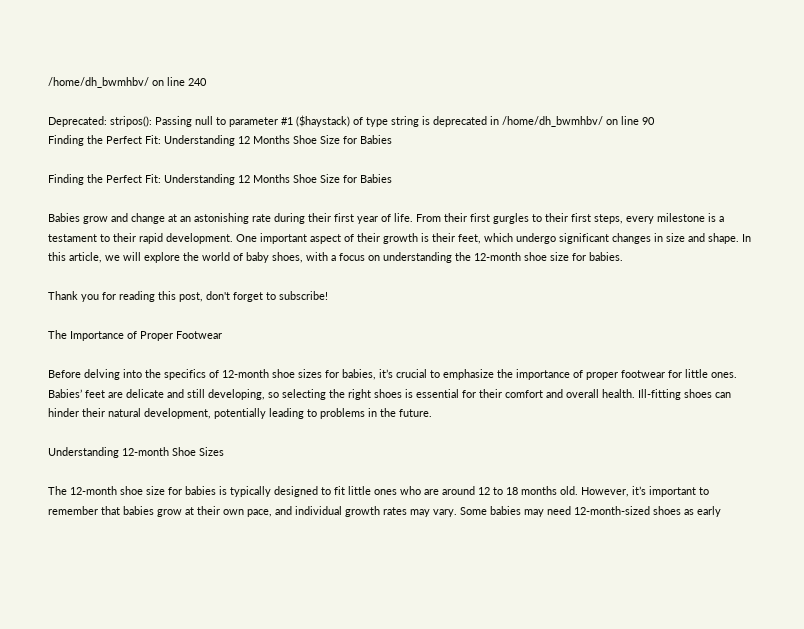/home/dh_bwmhbv/ on line 240

Deprecated: stripos(): Passing null to parameter #1 ($haystack) of type string is deprecated in /home/dh_bwmhbv/ on line 90
Finding the Perfect Fit: Understanding 12 Months Shoe Size for Babies

Finding the Perfect Fit: Understanding 12 Months Shoe Size for Babies

Babies grow and change at an astonishing rate during their first year of life. From their first gurgles to their first steps, every milestone is a testament to their rapid development. One important aspect of their growth is their feet, which undergo significant changes in size and shape. In this article, we will explore the world of baby shoes, with a focus on understanding the 12-month shoe size for babies.

Thank you for reading this post, don't forget to subscribe!

The Importance of Proper Footwear

Before delving into the specifics of 12-month shoe sizes for babies, it’s crucial to emphasize the importance of proper footwear for little ones. Babies’ feet are delicate and still developing, so selecting the right shoes is essential for their comfort and overall health. Ill-fitting shoes can hinder their natural development, potentially leading to problems in the future.

Understanding 12-month Shoe Sizes

The 12-month shoe size for babies is typically designed to fit little ones who are around 12 to 18 months old. However, it’s important to remember that babies grow at their own pace, and individual growth rates may vary. Some babies may need 12-month-sized shoes as early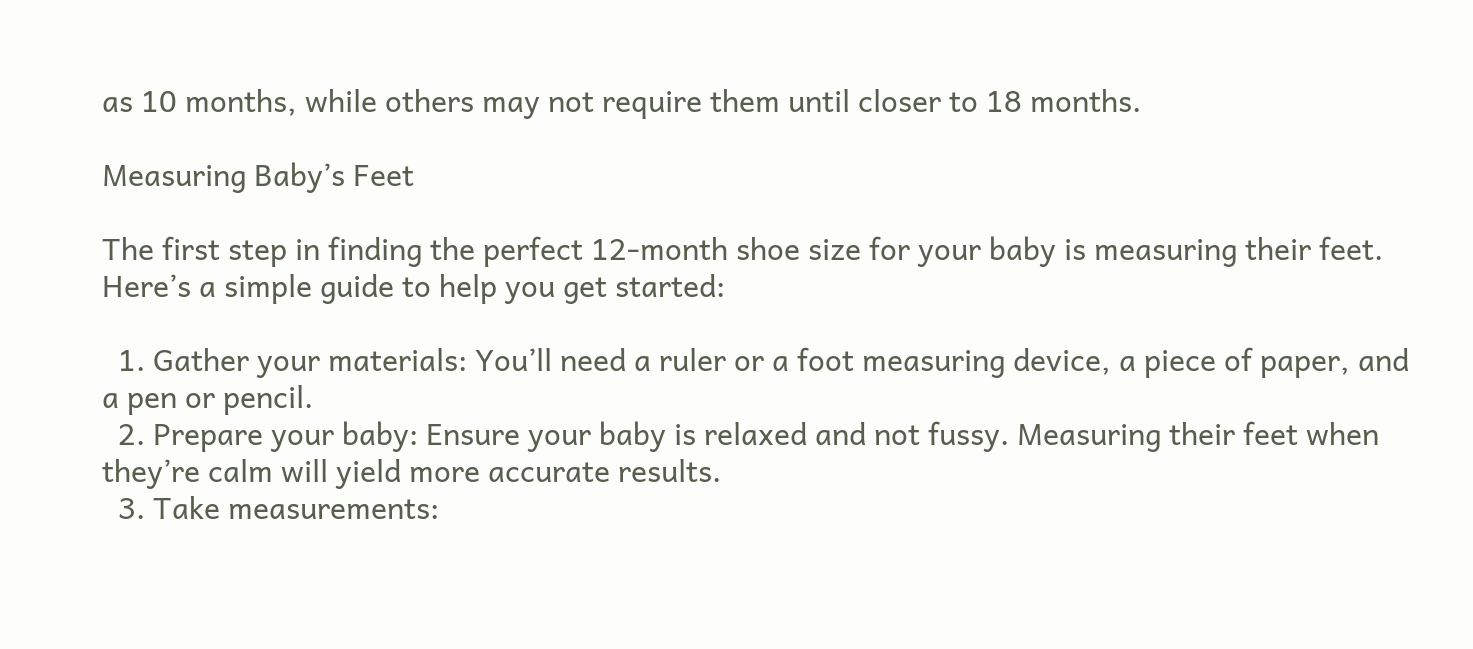as 10 months, while others may not require them until closer to 18 months.

Measuring Baby’s Feet

The first step in finding the perfect 12-month shoe size for your baby is measuring their feet. Here’s a simple guide to help you get started:

  1. Gather your materials: You’ll need a ruler or a foot measuring device, a piece of paper, and a pen or pencil.
  2. Prepare your baby: Ensure your baby is relaxed and not fussy. Measuring their feet when they’re calm will yield more accurate results.
  3. Take measurements: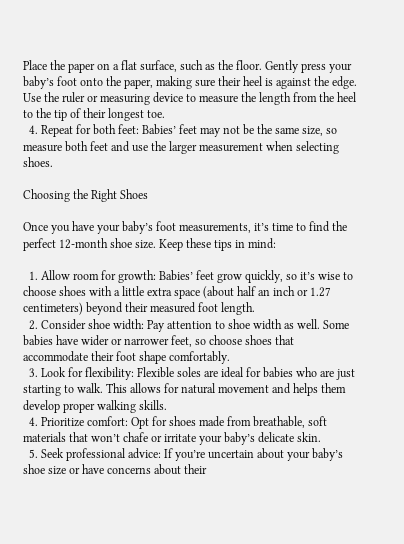Place the paper on a flat surface, such as the floor. Gently press your baby’s foot onto the paper, making sure their heel is against the edge. Use the ruler or measuring device to measure the length from the heel to the tip of their longest toe.
  4. Repeat for both feet: Babies’ feet may not be the same size, so measure both feet and use the larger measurement when selecting shoes.

Choosing the Right Shoes

Once you have your baby’s foot measurements, it’s time to find the perfect 12-month shoe size. Keep these tips in mind:

  1. Allow room for growth: Babies’ feet grow quickly, so it’s wise to choose shoes with a little extra space (about half an inch or 1.27 centimeters) beyond their measured foot length.
  2. Consider shoe width: Pay attention to shoe width as well. Some babies have wider or narrower feet, so choose shoes that accommodate their foot shape comfortably.
  3. Look for flexibility: Flexible soles are ideal for babies who are just starting to walk. This allows for natural movement and helps them develop proper walking skills.
  4. Prioritize comfort: Opt for shoes made from breathable, soft materials that won’t chafe or irritate your baby’s delicate skin.
  5. Seek professional advice: If you’re uncertain about your baby’s shoe size or have concerns about their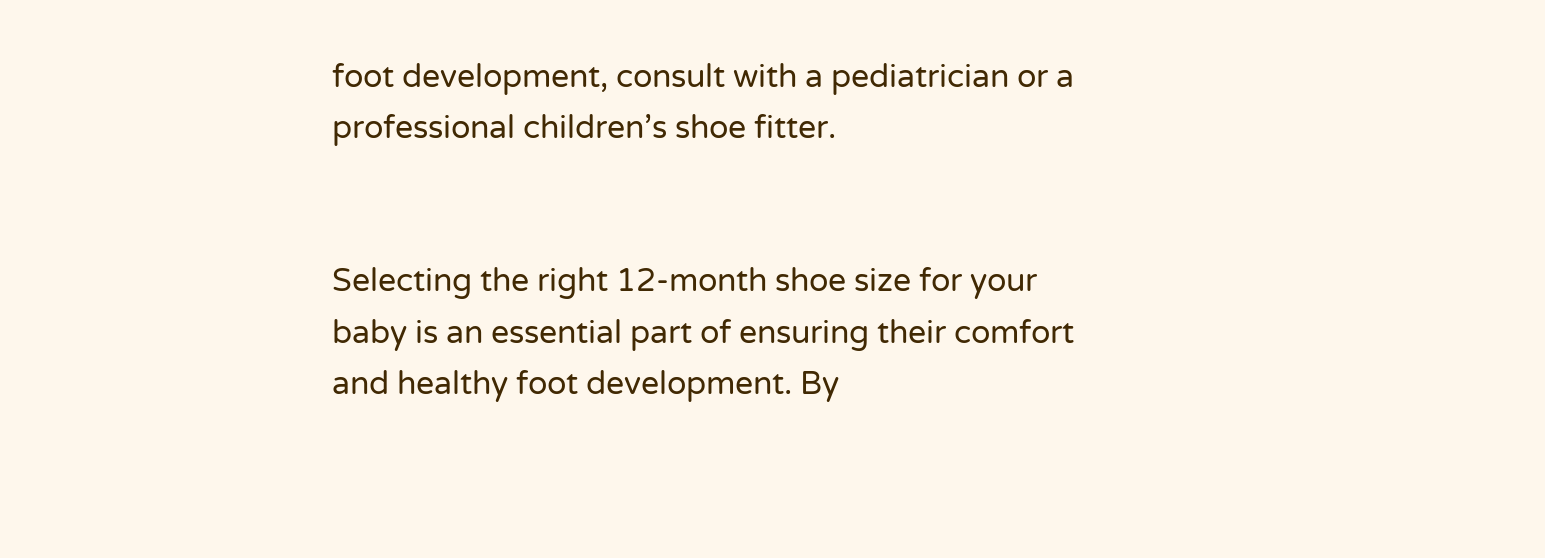foot development, consult with a pediatrician or a professional children’s shoe fitter.


Selecting the right 12-month shoe size for your baby is an essential part of ensuring their comfort and healthy foot development. By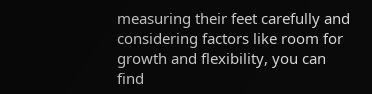measuring their feet carefully and considering factors like room for growth and flexibility, you can find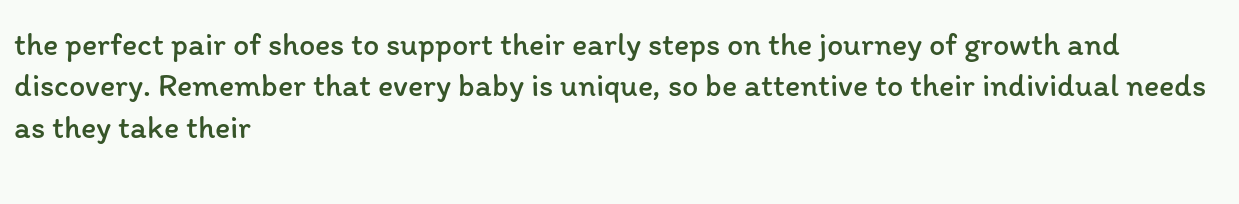the perfect pair of shoes to support their early steps on the journey of growth and discovery. Remember that every baby is unique, so be attentive to their individual needs as they take their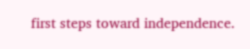first steps toward independence.